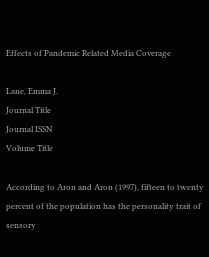Effects of Pandemic Related Media Coverage

Lane, Emma J.
Journal Title
Journal ISSN
Volume Title

According to Aron and Aron (1997), fifteen to twenty percent of the population has the personality trait of sensory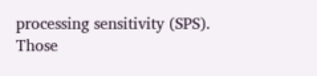processing sensitivity (SPS). Those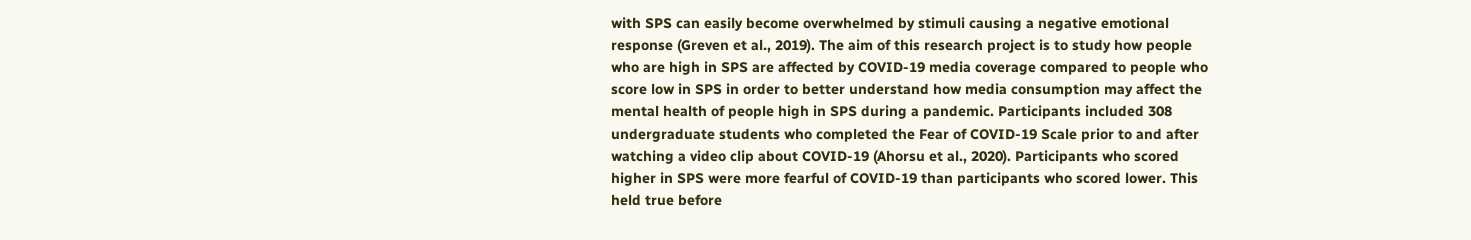with SPS can easily become overwhelmed by stimuli causing a negative emotional response (Greven et al., 2019). The aim of this research project is to study how people who are high in SPS are affected by COVID-19 media coverage compared to people who score low in SPS in order to better understand how media consumption may affect the mental health of people high in SPS during a pandemic. Participants included 308 undergraduate students who completed the Fear of COVID-19 Scale prior to and after watching a video clip about COVID-19 (Ahorsu et al., 2020). Participants who scored higher in SPS were more fearful of COVID-19 than participants who scored lower. This held true before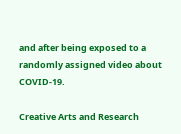and after being exposed to a randomly assigned video about COVID-19.

Creative Arts and Research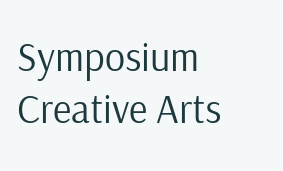Symposium
Creative Arts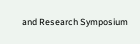and Research Symposium